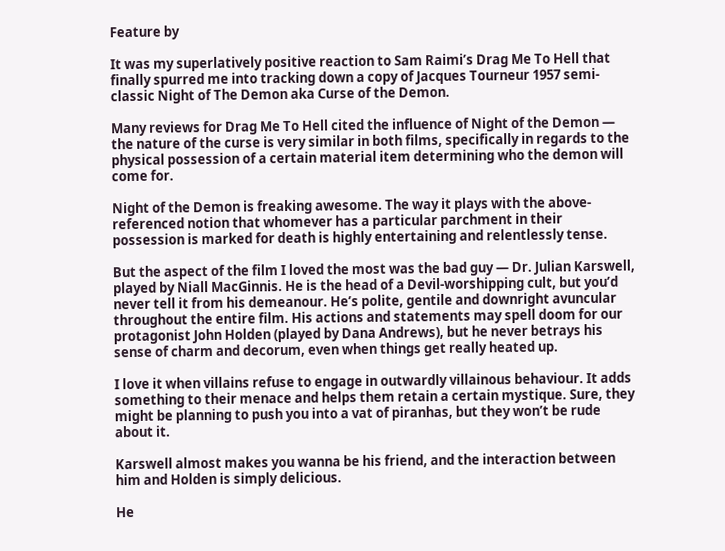Feature by

It was my superlatively positive reaction to Sam Raimi’s Drag Me To Hell that finally spurred me into tracking down a copy of Jacques Tourneur 1957 semi-classic Night of The Demon aka Curse of the Demon.

Many reviews for Drag Me To Hell cited the influence of Night of the Demon — the nature of the curse is very similar in both films, specifically in regards to the physical possession of a certain material item determining who the demon will come for.

Night of the Demon is freaking awesome. The way it plays with the above-referenced notion that whomever has a particular parchment in their possession is marked for death is highly entertaining and relentlessly tense.

But the aspect of the film I loved the most was the bad guy — Dr. Julian Karswell, played by Niall MacGinnis. He is the head of a Devil-worshipping cult, but you’d never tell it from his demeanour. He’s polite, gentile and downright avuncular throughout the entire film. His actions and statements may spell doom for our protagonist John Holden (played by Dana Andrews), but he never betrays his sense of charm and decorum, even when things get really heated up.

I love it when villains refuse to engage in outwardly villainous behaviour. It adds something to their menace and helps them retain a certain mystique. Sure, they might be planning to push you into a vat of piranhas, but they won’t be rude about it.

Karswell almost makes you wanna be his friend, and the interaction between him and Holden is simply delicious.

He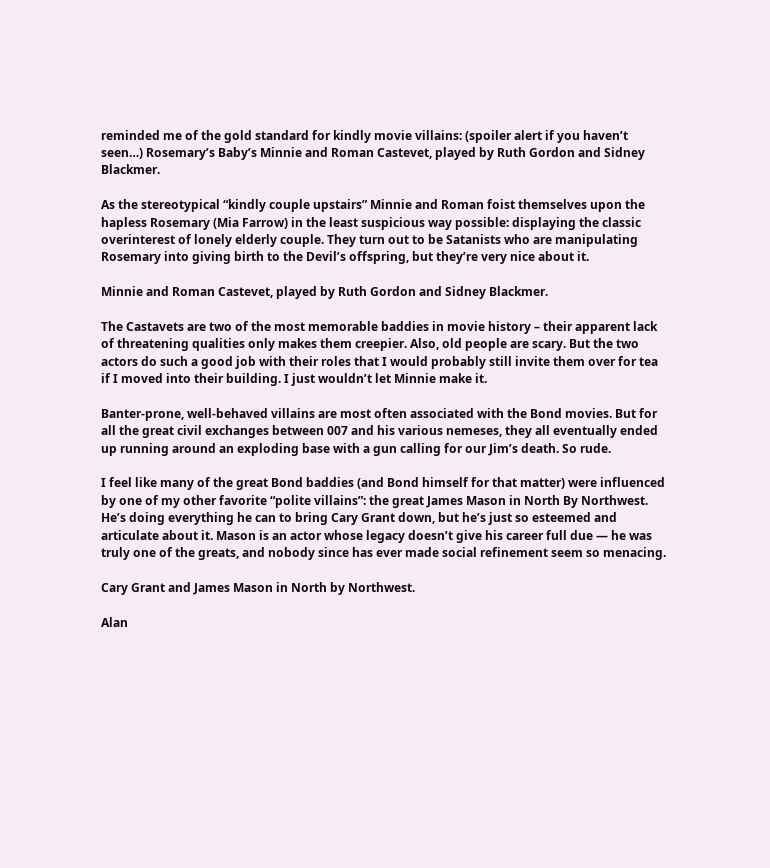reminded me of the gold standard for kindly movie villains: (spoiler alert if you haven’t seen…) Rosemary’s Baby’s Minnie and Roman Castevet, played by Ruth Gordon and Sidney Blackmer.

As the stereotypical “kindly couple upstairs” Minnie and Roman foist themselves upon the hapless Rosemary (Mia Farrow) in the least suspicious way possible: displaying the classic overinterest of lonely elderly couple. They turn out to be Satanists who are manipulating Rosemary into giving birth to the Devil’s offspring, but they’re very nice about it.

Minnie and Roman Castevet, played by Ruth Gordon and Sidney Blackmer.

The Castavets are two of the most memorable baddies in movie history – their apparent lack of threatening qualities only makes them creepier. Also, old people are scary. But the two actors do such a good job with their roles that I would probably still invite them over for tea if I moved into their building. I just wouldn’t let Minnie make it.

Banter-prone, well-behaved villains are most often associated with the Bond movies. But for all the great civil exchanges between 007 and his various nemeses, they all eventually ended up running around an exploding base with a gun calling for our Jim’s death. So rude.

I feel like many of the great Bond baddies (and Bond himself for that matter) were influenced by one of my other favorite “polite villains”: the great James Mason in North By Northwest. He’s doing everything he can to bring Cary Grant down, but he’s just so esteemed and articulate about it. Mason is an actor whose legacy doesn’t give his career full due — he was truly one of the greats, and nobody since has ever made social refinement seem so menacing.

Cary Grant and James Mason in North by Northwest.

Alan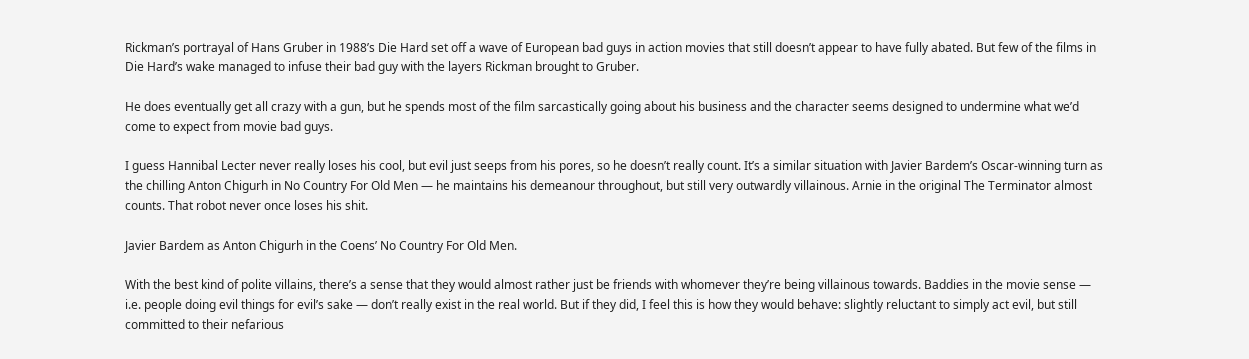Rickman’s portrayal of Hans Gruber in 1988’s Die Hard set off a wave of European bad guys in action movies that still doesn’t appear to have fully abated. But few of the films in Die Hard’s wake managed to infuse their bad guy with the layers Rickman brought to Gruber.

He does eventually get all crazy with a gun, but he spends most of the film sarcastically going about his business and the character seems designed to undermine what we’d come to expect from movie bad guys.

I guess Hannibal Lecter never really loses his cool, but evil just seeps from his pores, so he doesn’t really count. It’s a similar situation with Javier Bardem’s Oscar-winning turn as the chilling Anton Chigurh in No Country For Old Men — he maintains his demeanour throughout, but still very outwardly villainous. Arnie in the original The Terminator almost counts. That robot never once loses his shit.

Javier Bardem as Anton Chigurh in the Coens’ No Country For Old Men.

With the best kind of polite villains, there’s a sense that they would almost rather just be friends with whomever they’re being villainous towards. Baddies in the movie sense — i.e. people doing evil things for evil’s sake — don’t really exist in the real world. But if they did, I feel this is how they would behave: slightly reluctant to simply act evil, but still committed to their nefarious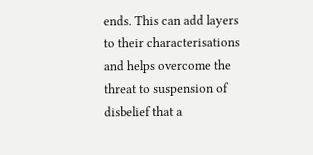ends. This can add layers to their characterisations and helps overcome the threat to suspension of disbelief that a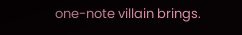one-note villain brings.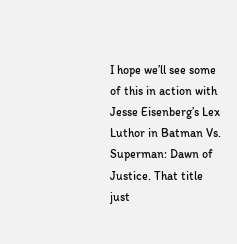I hope we’ll see some of this in action with Jesse Eisenberg’s Lex Luthor in Batman Vs. Superman: Dawn of Justice. That title just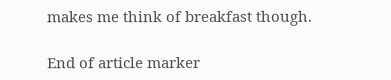makes me think of breakfast though.

End of article marker